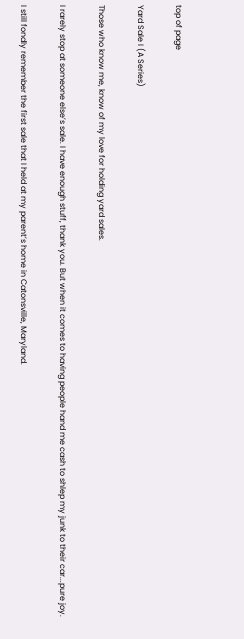top of page

Yard Sale I (A Series)

Those who know me, know of my love for holding yard sales.

I rarely stop at someone else’s sale. I have enough stuff, thank you. But when it comes to having people hand me cash to shlep my junk to their car...pure joy.

I still fondly remember the first sale that I held at my parent’s home in Catonsville, Maryland.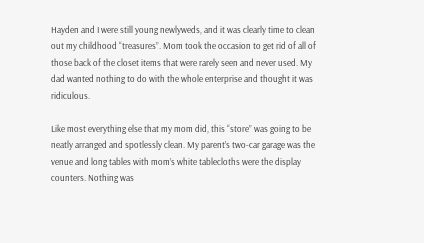Hayden and I were still young newlyweds, and it was clearly time to clean out my childhood “treasures”. Mom took the occasion to get rid of all of those back of the closet items that were rarely seen and never used. My dad wanted nothing to do with the whole enterprise and thought it was ridiculous.

Like most everything else that my mom did, this “store” was going to be neatly arranged and spotlessly clean. My parent’s two-car garage was the venue and long tables with mom’s white tablecloths were the display counters. Nothing was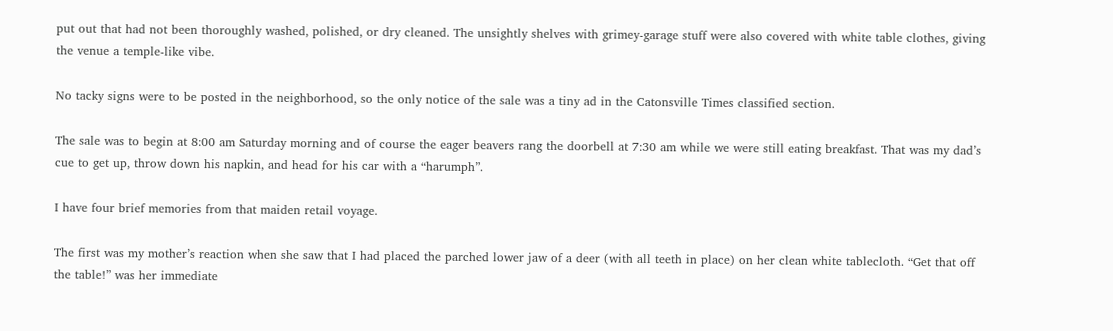put out that had not been thoroughly washed, polished, or dry cleaned. The unsightly shelves with grimey-garage stuff were also covered with white table clothes, giving the venue a temple-like vibe.

No tacky signs were to be posted in the neighborhood, so the only notice of the sale was a tiny ad in the Catonsville Times classified section.

The sale was to begin at 8:00 am Saturday morning and of course the eager beavers rang the doorbell at 7:30 am while we were still eating breakfast. That was my dad’s cue to get up, throw down his napkin, and head for his car with a “harumph”.

I have four brief memories from that maiden retail voyage.

The first was my mother’s reaction when she saw that I had placed the parched lower jaw of a deer (with all teeth in place) on her clean white tablecloth. “Get that off the table!” was her immediate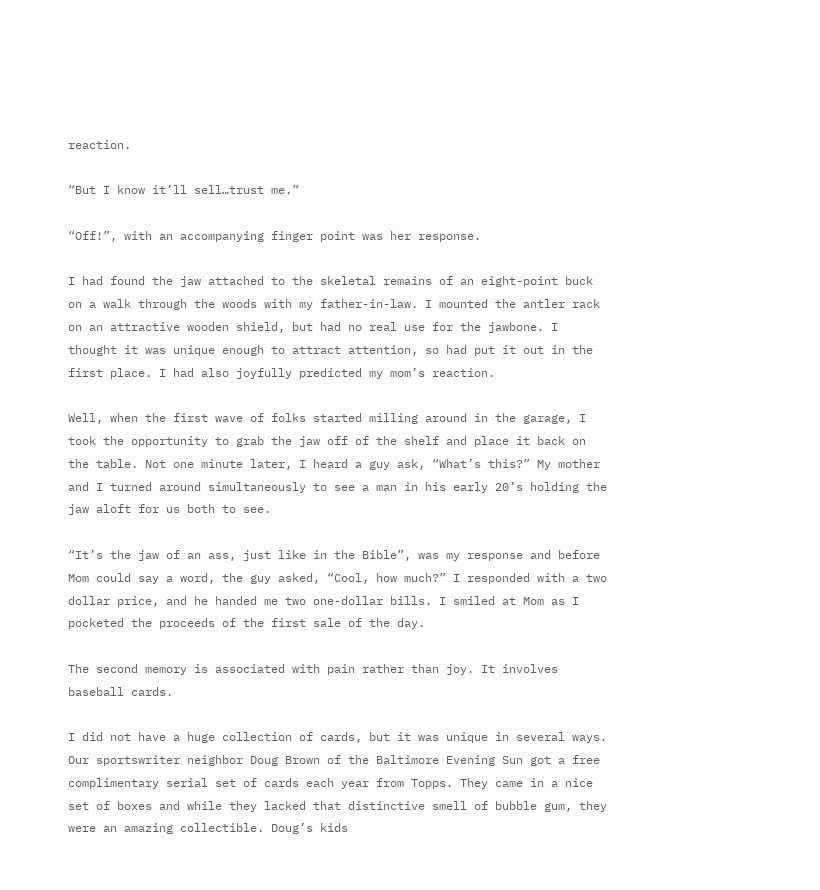reaction.

“But I know it’ll sell…trust me.”

“Off!”, with an accompanying finger point was her response.

I had found the jaw attached to the skeletal remains of an eight-point buck on a walk through the woods with my father-in-law. I mounted the antler rack on an attractive wooden shield, but had no real use for the jawbone. I thought it was unique enough to attract attention, so had put it out in the first place. I had also joyfully predicted my mom’s reaction.

Well, when the first wave of folks started milling around in the garage, I took the opportunity to grab the jaw off of the shelf and place it back on the table. Not one minute later, I heard a guy ask, “What’s this?” My mother and I turned around simultaneously to see a man in his early 20’s holding the jaw aloft for us both to see.

“It’s the jaw of an ass, just like in the Bible”, was my response and before Mom could say a word, the guy asked, “Cool, how much?” I responded with a two dollar price, and he handed me two one-dollar bills. I smiled at Mom as I pocketed the proceeds of the first sale of the day.

The second memory is associated with pain rather than joy. It involves baseball cards.

I did not have a huge collection of cards, but it was unique in several ways. Our sportswriter neighbor Doug Brown of the Baltimore Evening Sun got a free complimentary serial set of cards each year from Topps. They came in a nice set of boxes and while they lacked that distinctive smell of bubble gum, they were an amazing collectible. Doug’s kids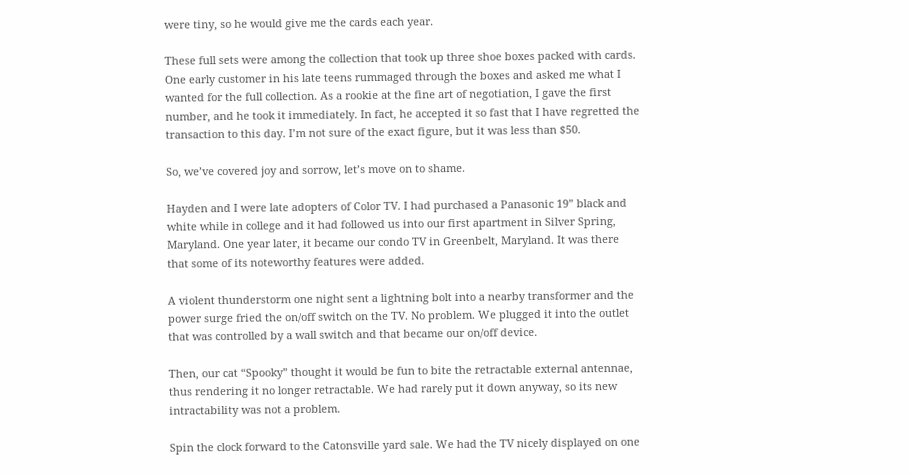were tiny, so he would give me the cards each year.

These full sets were among the collection that took up three shoe boxes packed with cards. One early customer in his late teens rummaged through the boxes and asked me what I wanted for the full collection. As a rookie at the fine art of negotiation, I gave the first number, and he took it immediately. In fact, he accepted it so fast that I have regretted the transaction to this day. I’m not sure of the exact figure, but it was less than $50.

So, we’ve covered joy and sorrow, let’s move on to shame.

Hayden and I were late adopters of Color TV. I had purchased a Panasonic 19” black and white while in college and it had followed us into our first apartment in Silver Spring, Maryland. One year later, it became our condo TV in Greenbelt, Maryland. It was there that some of its noteworthy features were added.

A violent thunderstorm one night sent a lightning bolt into a nearby transformer and the power surge fried the on/off switch on the TV. No problem. We plugged it into the outlet that was controlled by a wall switch and that became our on/off device.

Then, our cat “Spooky” thought it would be fun to bite the retractable external antennae, thus rendering it no longer retractable. We had rarely put it down anyway, so its new intractability was not a problem.

Spin the clock forward to the Catonsville yard sale. We had the TV nicely displayed on one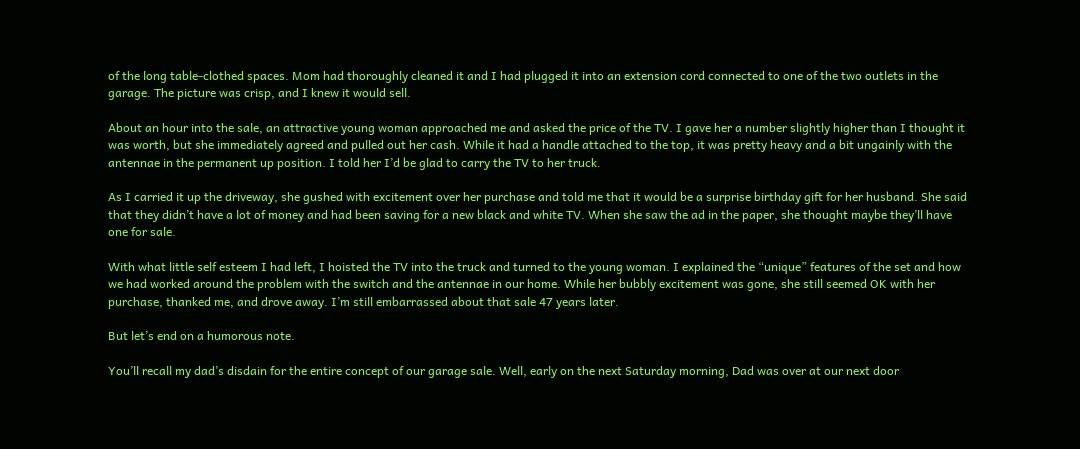of the long table-clothed spaces. Mom had thoroughly cleaned it and I had plugged it into an extension cord connected to one of the two outlets in the garage. The picture was crisp, and I knew it would sell.

About an hour into the sale, an attractive young woman approached me and asked the price of the TV. I gave her a number slightly higher than I thought it was worth, but she immediately agreed and pulled out her cash. While it had a handle attached to the top, it was pretty heavy and a bit ungainly with the antennae in the permanent up position. I told her I’d be glad to carry the TV to her truck.

As I carried it up the driveway, she gushed with excitement over her purchase and told me that it would be a surprise birthday gift for her husband. She said that they didn’t have a lot of money and had been saving for a new black and white TV. When she saw the ad in the paper, she thought maybe they’ll have one for sale.

With what little self esteem I had left, I hoisted the TV into the truck and turned to the young woman. I explained the “unique” features of the set and how we had worked around the problem with the switch and the antennae in our home. While her bubbly excitement was gone, she still seemed OK with her purchase, thanked me, and drove away. I’m still embarrassed about that sale 47 years later.

But let’s end on a humorous note.

You’ll recall my dad’s disdain for the entire concept of our garage sale. Well, early on the next Saturday morning, Dad was over at our next door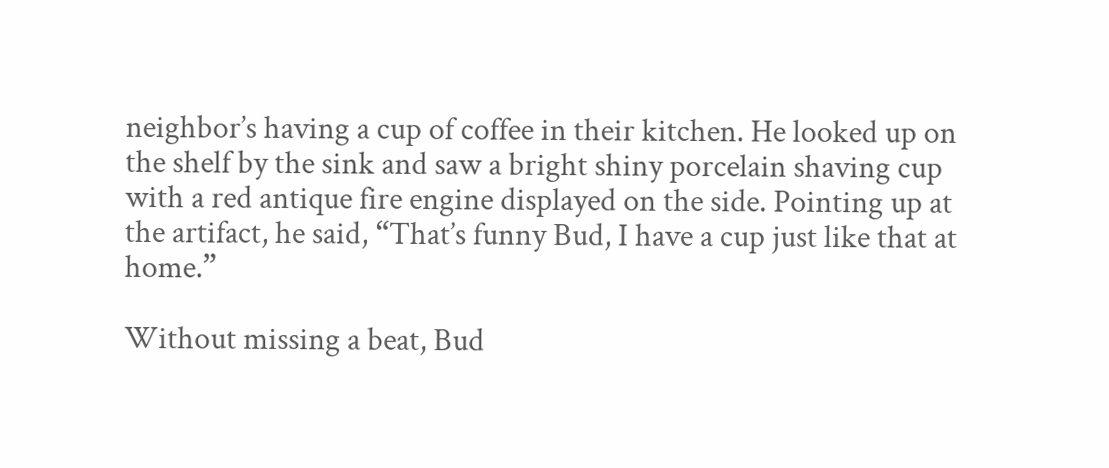neighbor’s having a cup of coffee in their kitchen. He looked up on the shelf by the sink and saw a bright shiny porcelain shaving cup with a red antique fire engine displayed on the side. Pointing up at the artifact, he said, “That’s funny Bud, I have a cup just like that at home.”

Without missing a beat, Bud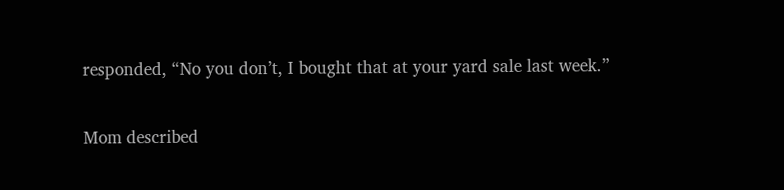responded, “No you don’t, I bought that at your yard sale last week.”

Mom described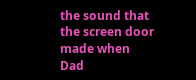the sound that the screen door made when Dad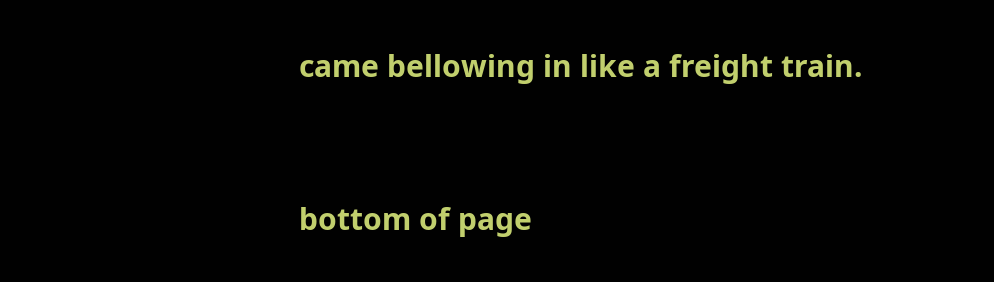came bellowing in like a freight train.


bottom of page